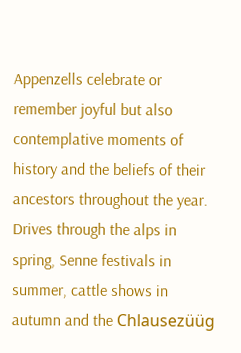Appenzells celebrate or remember joyful but also contemplative moments of history and the beliefs of their ancestors throughout the year. Drives through the alps in spring, Senne festivals in summer, cattle shows in autumn and the Chlausezüüg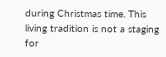during Christmas time. This living tradition is not a staging for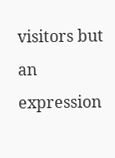visitors but an expression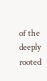of the deeply rooted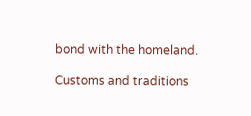bond with the homeland.

Customs and traditions